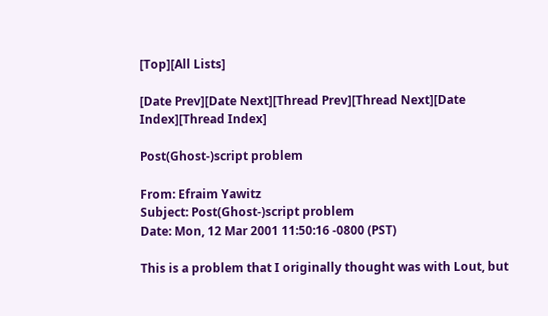[Top][All Lists]

[Date Prev][Date Next][Thread Prev][Thread Next][Date Index][Thread Index]

Post(Ghost-)script problem

From: Efraim Yawitz
Subject: Post(Ghost-)script problem
Date: Mon, 12 Mar 2001 11:50:16 -0800 (PST)

This is a problem that I originally thought was with Lout, but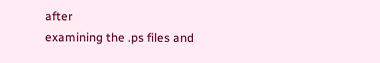after
examining the .ps files and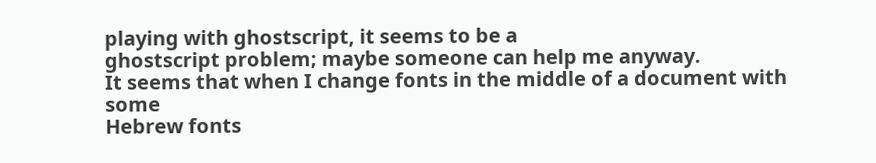playing with ghostscript, it seems to be a
ghostscript problem; maybe someone can help me anyway.
It seems that when I change fonts in the middle of a document with some
Hebrew fonts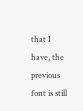that I have, the previous font is still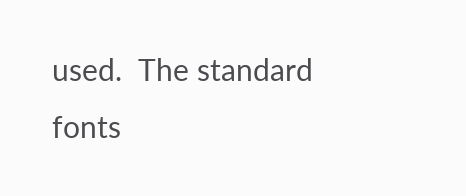used.  The standard
fonts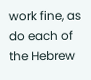work fine, as do each of the Hebrew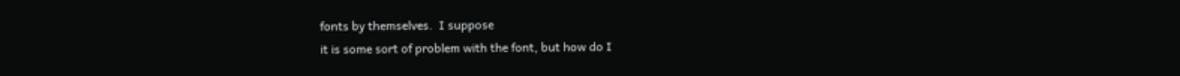fonts by themselves.  I suppose
it is some sort of problem with the font, but how do I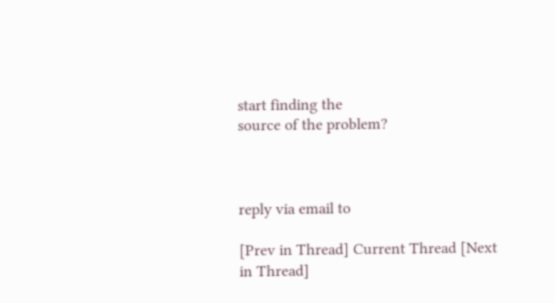start finding the
source of the problem?



reply via email to

[Prev in Thread] Current Thread [Next in Thread]